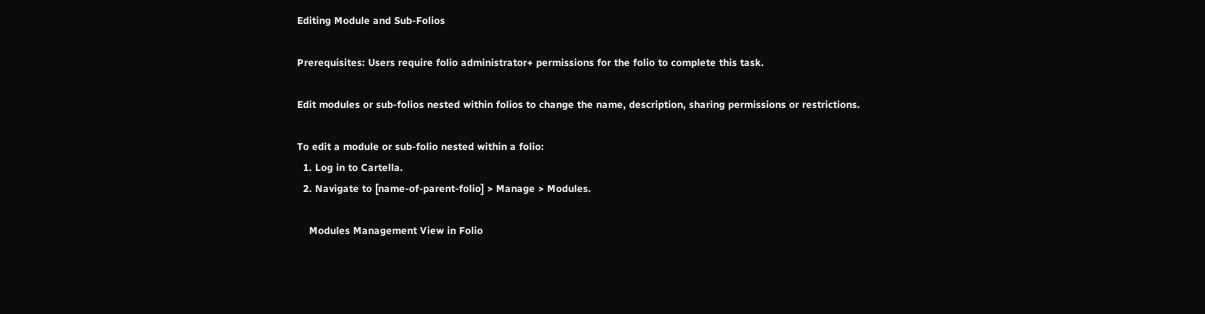Editing Module and Sub-Folios

Prerequisites: Users require folio administrator+ permissions for the folio to complete this task.

Edit modules or sub-folios nested within folios to change the name, description, sharing permissions or restrictions.

To edit a module or sub-folio nested within a folio:
  1. Log in to Cartella.
  2. Navigate to [name-of-parent-folio] > Manage > Modules.

    Modules Management View in Folio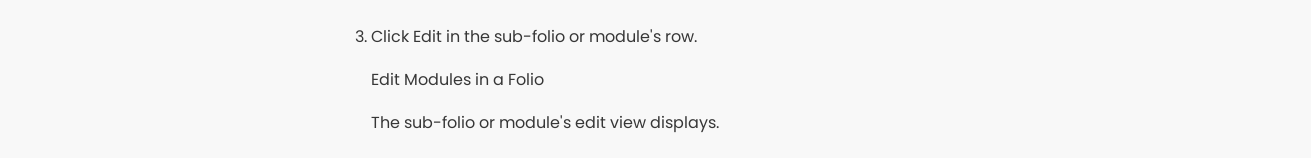3. Click Edit in the sub-folio or module's row.

    Edit Modules in a Folio

    The sub-folio or module's edit view displays.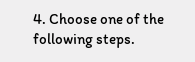4. Choose one of the following steps.